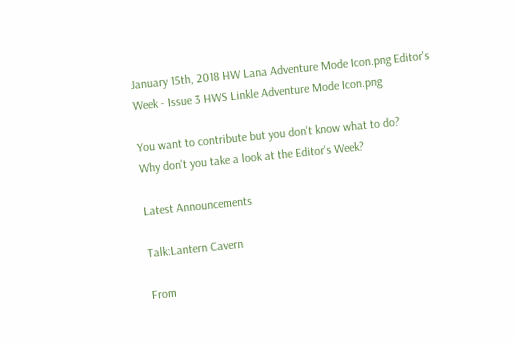January 15th, 2018 HW Lana Adventure Mode Icon.png Editor's Week - Issue 3 HWS Linkle Adventure Mode Icon.png

You want to contribute but you don't know what to do?
Why don't you take a look at the Editor's Week?

Latest Announcements

Talk:Lantern Cavern

From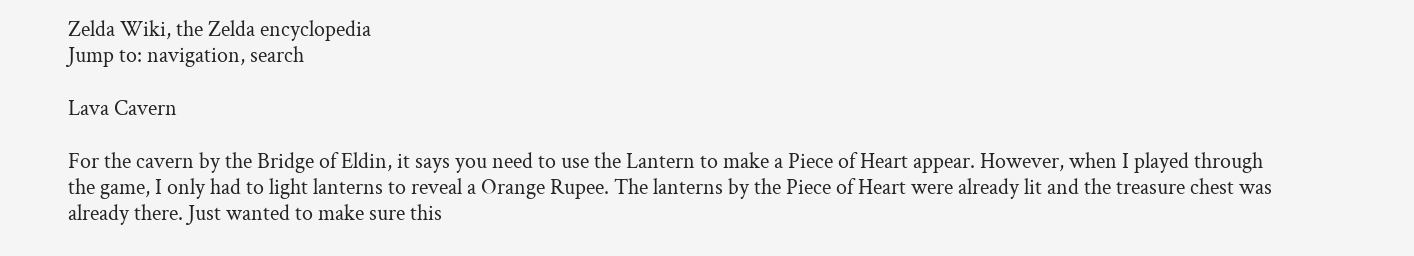Zelda Wiki, the Zelda encyclopedia
Jump to: navigation, search

Lava Cavern

For the cavern by the Bridge of Eldin, it says you need to use the Lantern to make a Piece of Heart appear. However, when I played through the game, I only had to light lanterns to reveal a Orange Rupee. The lanterns by the Piece of Heart were already lit and the treasure chest was already there. Just wanted to make sure this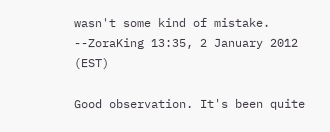wasn't some kind of mistake. --ZoraKing 13:35, 2 January 2012 (EST)

Good observation. It's been quite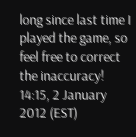long since last time I played the game, so feel free to correct the inaccuracy! 14:15, 2 January 2012 (EST)